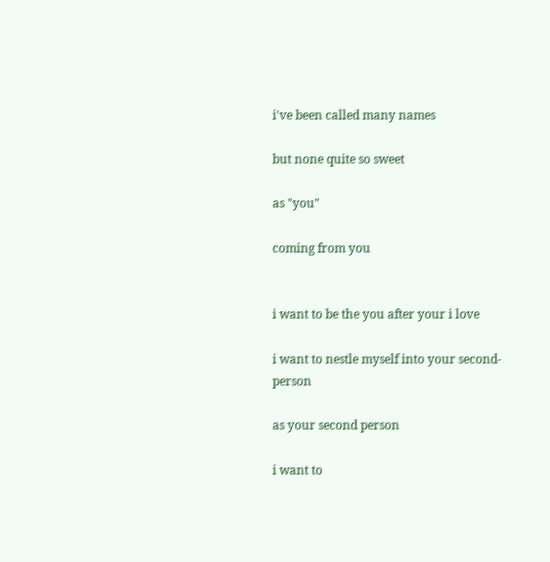i've been called many names

but none quite so sweet

as "you"

coming from you


i want to be the you after your i love

i want to nestle myself into your second-person

as your second person

i want to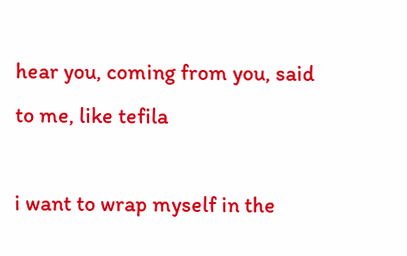hear you, coming from you, said to me, like tefila

i want to wrap myself in the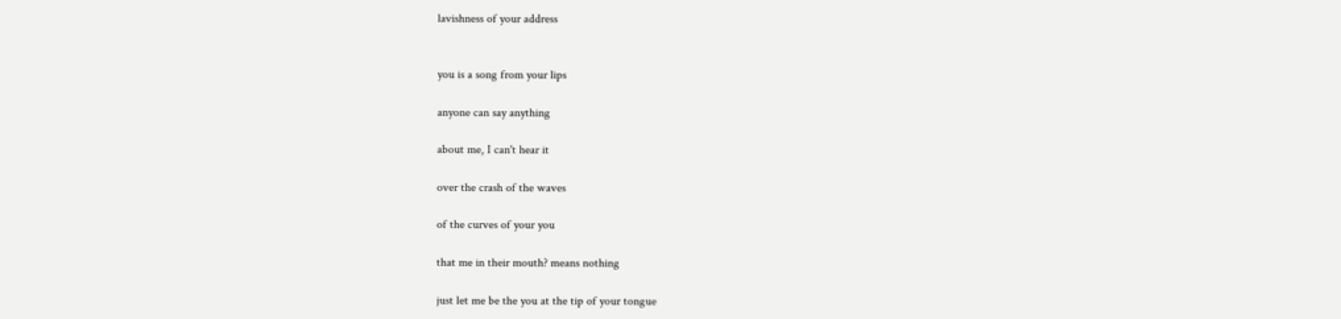lavishness of your address


you is a song from your lips

anyone can say anything

about me, I can't hear it

over the crash of the waves

of the curves of your you

that me in their mouth? means nothing

just let me be the you at the tip of your tongue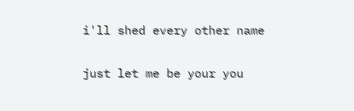i'll shed every other name

just let me be your you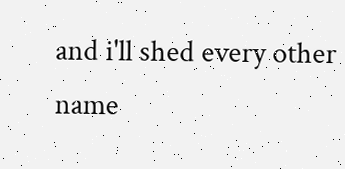and i'll shed every other name